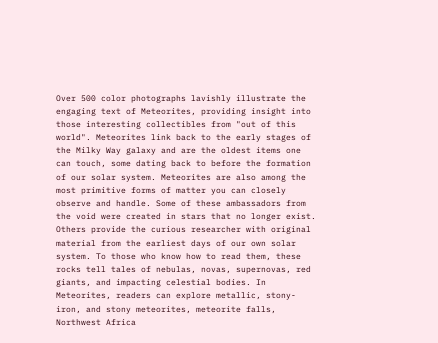Over 500 color photographs lavishly illustrate the engaging text of Meteorites, providing insight into those interesting collectibles from "out of this world". Meteorites link back to the early stages of the Milky Way galaxy and are the oldest items one can touch, some dating back to before the formation of our solar system. Meteorites are also among the most primitive forms of matter you can closely observe and handle. Some of these ambassadors from the void were created in stars that no longer exist. Others provide the curious researcher with original material from the earliest days of our own solar system. To those who know how to read them, these rocks tell tales of nebulas, novas, supernovas, red giants, and impacting celestial bodies. In Meteorites, readers can explore metallic, stony-iron, and stony meteorites, meteorite falls, Northwest Africa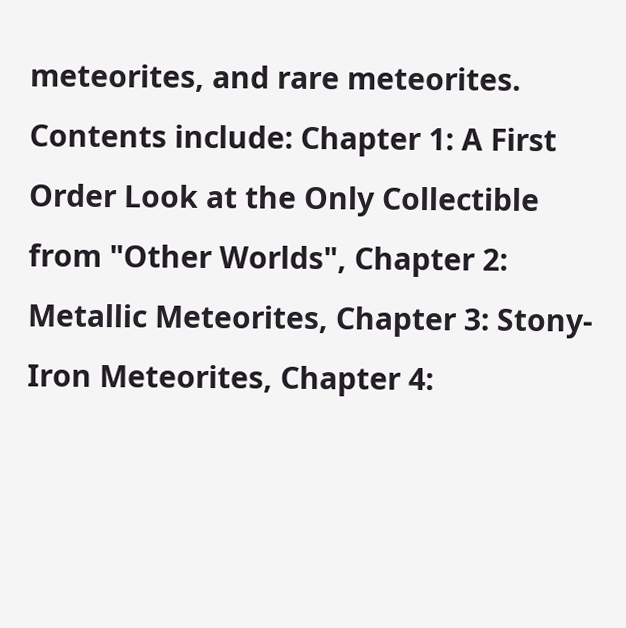meteorites, and rare meteorites. Contents include: Chapter 1: A First Order Look at the Only Collectible from "Other Worlds", Chapter 2: Metallic Meteorites, Chapter 3: Stony-Iron Meteorites, Chapter 4: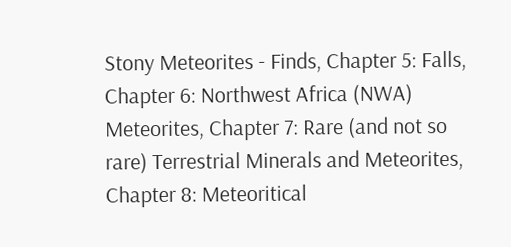Stony Meteorites - Finds, Chapter 5: Falls, Chapter 6: Northwest Africa (NWA) Meteorites, Chapter 7: Rare (and not so rare) Terrestrial Minerals and Meteorites, Chapter 8: Meteoritical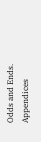Odds and Ends. Appendices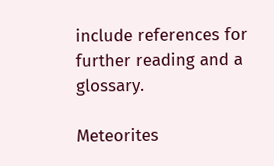include references for further reading and a glossary.

Meteorites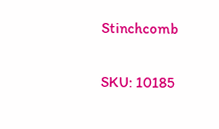Stinchcomb

SKU: 10185